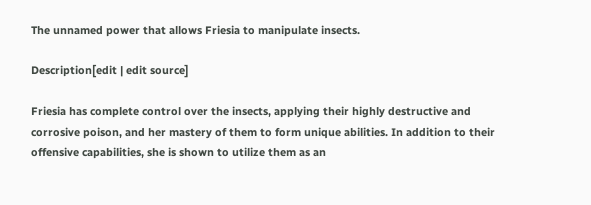The unnamed power that allows Friesia to manipulate insects.

Description[edit | edit source]

Friesia has complete control over the insects, applying their highly destructive and corrosive poison, and her mastery of them to form unique abilities. In addition to their offensive capabilities, she is shown to utilize them as an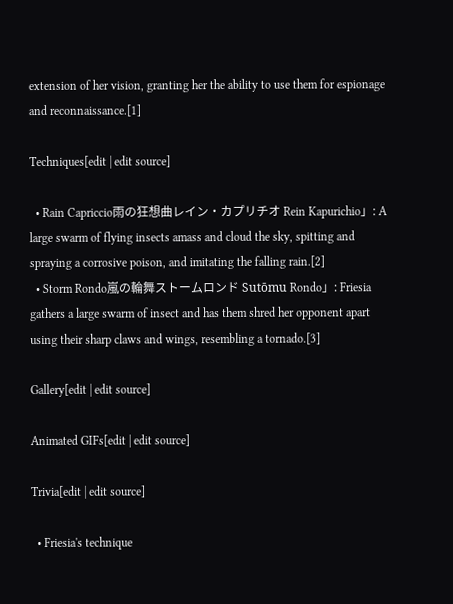extension of her vision, granting her the ability to use them for espionage and reconnaissance.[1]

Techniques[edit | edit source]

  • Rain Capriccio雨の狂想曲レイン・カプリチオ Rein Kapurichio」: A large swarm of flying insects amass and cloud the sky, spitting and spraying a corrosive poison, and imitating the falling rain.[2]
  • Storm Rondo嵐の輪舞ストームロンド Sutōmu Rondo」: Friesia gathers a large swarm of insect and has them shred her opponent apart using their sharp claws and wings, resembling a tornado.[3]

Gallery[edit | edit source]

Animated GIFs[edit | edit source]

Trivia[edit | edit source]

  • Friesia's technique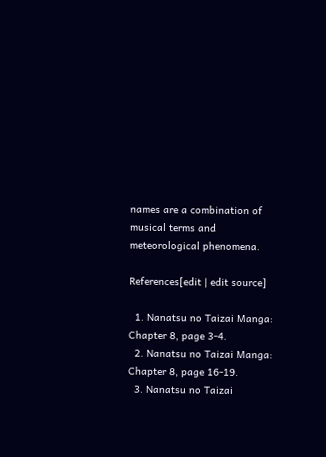names are a combination of musical terms and meteorological phenomena.

References[edit | edit source]

  1. Nanatsu no Taizai Manga: Chapter 8, page 3-4.
  2. Nanatsu no Taizai Manga: Chapter 8, page 16-19.
  3. Nanatsu no Taizai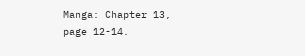Manga: Chapter 13, page 12-14.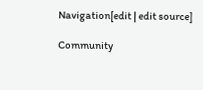Navigation[edit | edit source]

Community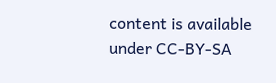content is available under CC-BY-SA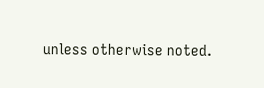unless otherwise noted.